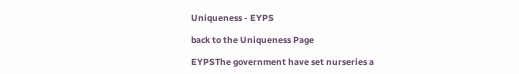Uniqueness - EYPS

back to the Uniqueness Page

EYPSThe government have set nurseries a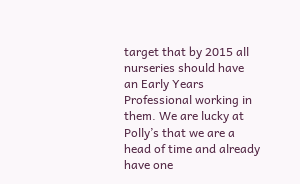target that by 2015 all nurseries should have an Early Years Professional working in them. We are lucky at Polly’s that we are a head of time and already have one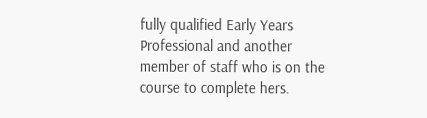fully qualified Early Years Professional and another member of staff who is on the course to complete hers.